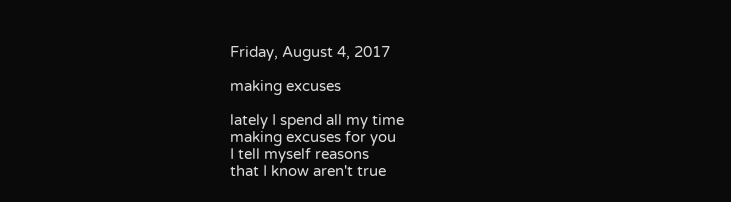Friday, August 4, 2017

making excuses

lately I spend all my time
making excuses for you
I tell myself reasons
that I know aren't true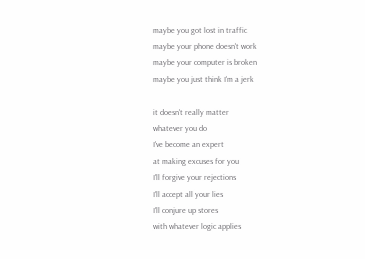maybe you got lost in traffic
maybe your phone doesn't work
maybe your computer is broken
maybe you just think I'm a jerk

it doesn't really matter
whatever you do
I've become an expert
at making excuses for you
I'll forgive your rejections
I'll accept all your lies
I'll conjure up stores
with whatever logic applies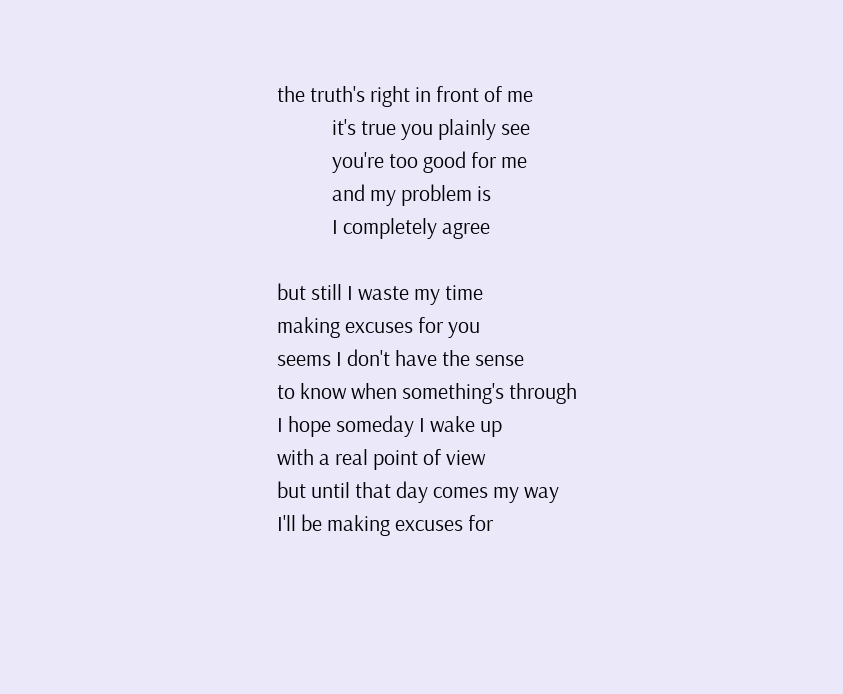the truth's right in front of me
           it's true you plainly see
           you're too good for me
           and my problem is
           I completely agree

but still I waste my time
making excuses for you
seems I don't have the sense
to know when something's through
I hope someday I wake up
with a real point of view
but until that day comes my way
I'll be making excuses for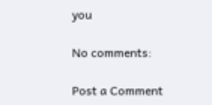you

No comments:

Post a Comment